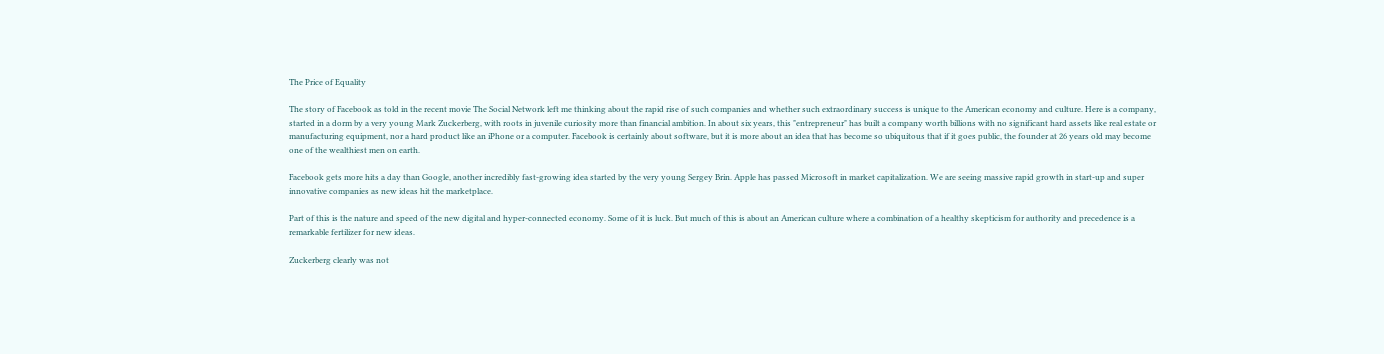The Price of Equality

The story of Facebook as told in the recent movie The Social Network left me thinking about the rapid rise of such companies and whether such extraordinary success is unique to the American economy and culture. Here is a company, started in a dorm by a very young Mark Zuckerberg, with roots in juvenile curiosity more than financial ambition. In about six years, this "entrepreneur" has built a company worth billions with no significant hard assets like real estate or manufacturing equipment, nor a hard product like an iPhone or a computer. Facebook is certainly about software, but it is more about an idea that has become so ubiquitous that if it goes public, the founder at 26 years old may become one of the wealthiest men on earth.

Facebook gets more hits a day than Google, another incredibly fast-growing idea started by the very young Sergey Brin. Apple has passed Microsoft in market capitalization. We are seeing massive rapid growth in start-up and super innovative companies as new ideas hit the marketplace.

Part of this is the nature and speed of the new digital and hyper-connected economy. Some of it is luck. But much of this is about an American culture where a combination of a healthy skepticism for authority and precedence is a remarkable fertilizer for new ideas.

Zuckerberg clearly was not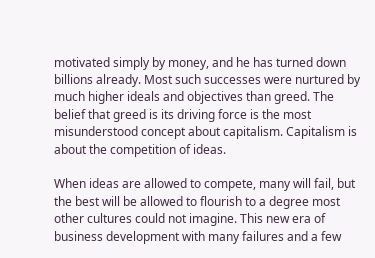motivated simply by money, and he has turned down billions already. Most such successes were nurtured by much higher ideals and objectives than greed. The belief that greed is its driving force is the most misunderstood concept about capitalism. Capitalism is about the competition of ideas.

When ideas are allowed to compete, many will fail, but the best will be allowed to flourish to a degree most other cultures could not imagine. This new era of business development with many failures and a few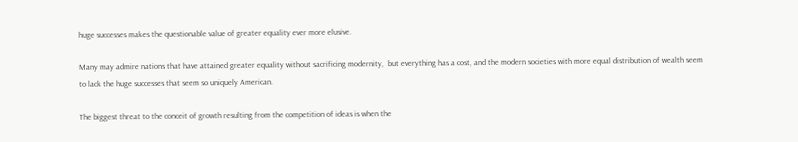huge successes makes the questionable value of greater equality ever more elusive.

Many may admire nations that have attained greater equality without sacrificing modernity,  but everything has a cost, and the modern societies with more equal distribution of wealth seem to lack the huge successes that seem so uniquely American.

The biggest threat to the conceit of growth resulting from the competition of ideas is when the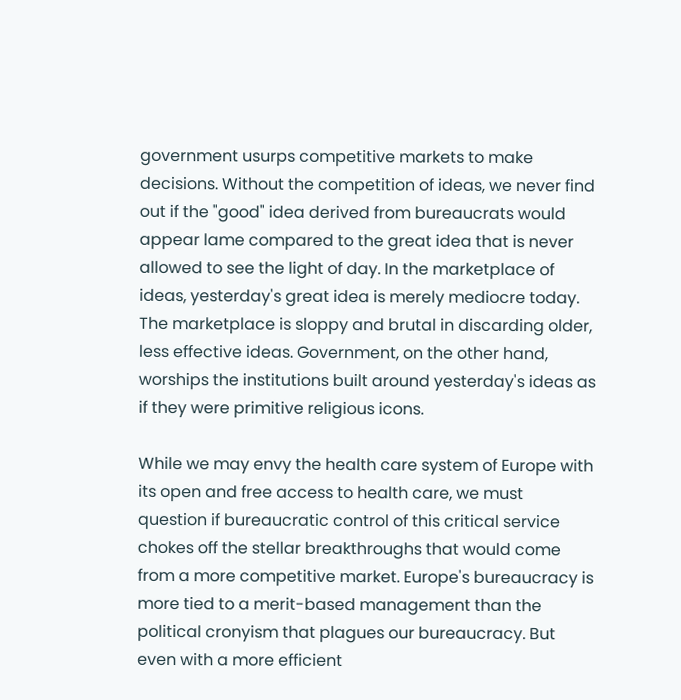government usurps competitive markets to make decisions. Without the competition of ideas, we never find out if the "good" idea derived from bureaucrats would appear lame compared to the great idea that is never allowed to see the light of day. In the marketplace of ideas, yesterday's great idea is merely mediocre today. The marketplace is sloppy and brutal in discarding older, less effective ideas. Government, on the other hand, worships the institutions built around yesterday's ideas as if they were primitive religious icons.

While we may envy the health care system of Europe with its open and free access to health care, we must question if bureaucratic control of this critical service chokes off the stellar breakthroughs that would come from a more competitive market. Europe's bureaucracy is more tied to a merit-based management than the political cronyism that plagues our bureaucracy. But even with a more efficient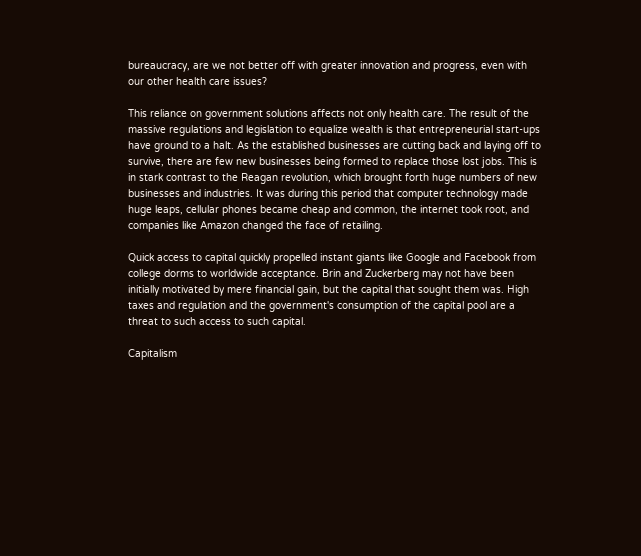bureaucracy, are we not better off with greater innovation and progress, even with our other health care issues?

This reliance on government solutions affects not only health care. The result of the massive regulations and legislation to equalize wealth is that entrepreneurial start-ups have ground to a halt. As the established businesses are cutting back and laying off to survive, there are few new businesses being formed to replace those lost jobs. This is in stark contrast to the Reagan revolution, which brought forth huge numbers of new businesses and industries. It was during this period that computer technology made huge leaps, cellular phones became cheap and common, the internet took root, and companies like Amazon changed the face of retailing.

Quick access to capital quickly propelled instant giants like Google and Facebook from college dorms to worldwide acceptance. Brin and Zuckerberg may not have been initially motivated by mere financial gain, but the capital that sought them was. High taxes and regulation and the government's consumption of the capital pool are a threat to such access to such capital.

Capitalism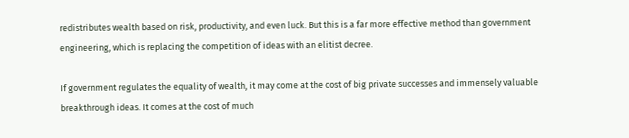redistributes wealth based on risk, productivity, and even luck. But this is a far more effective method than government engineering, which is replacing the competition of ideas with an elitist decree.

If government regulates the equality of wealth, it may come at the cost of big private successes and immensely valuable breakthrough ideas. It comes at the cost of much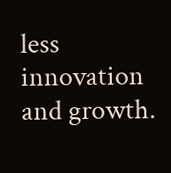less innovation and growth.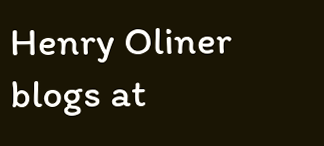Henry Oliner blogs at